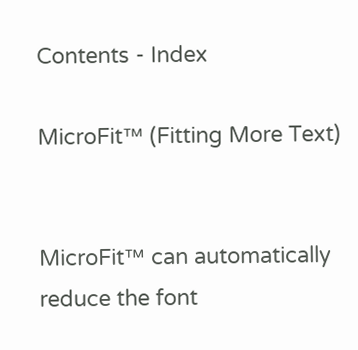Contents - Index

MicroFit™ (Fitting More Text)


MicroFit™ can automatically reduce the font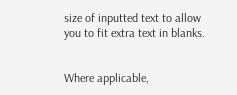size of inputted text to allow you to fit extra text in blanks.


Where applicable,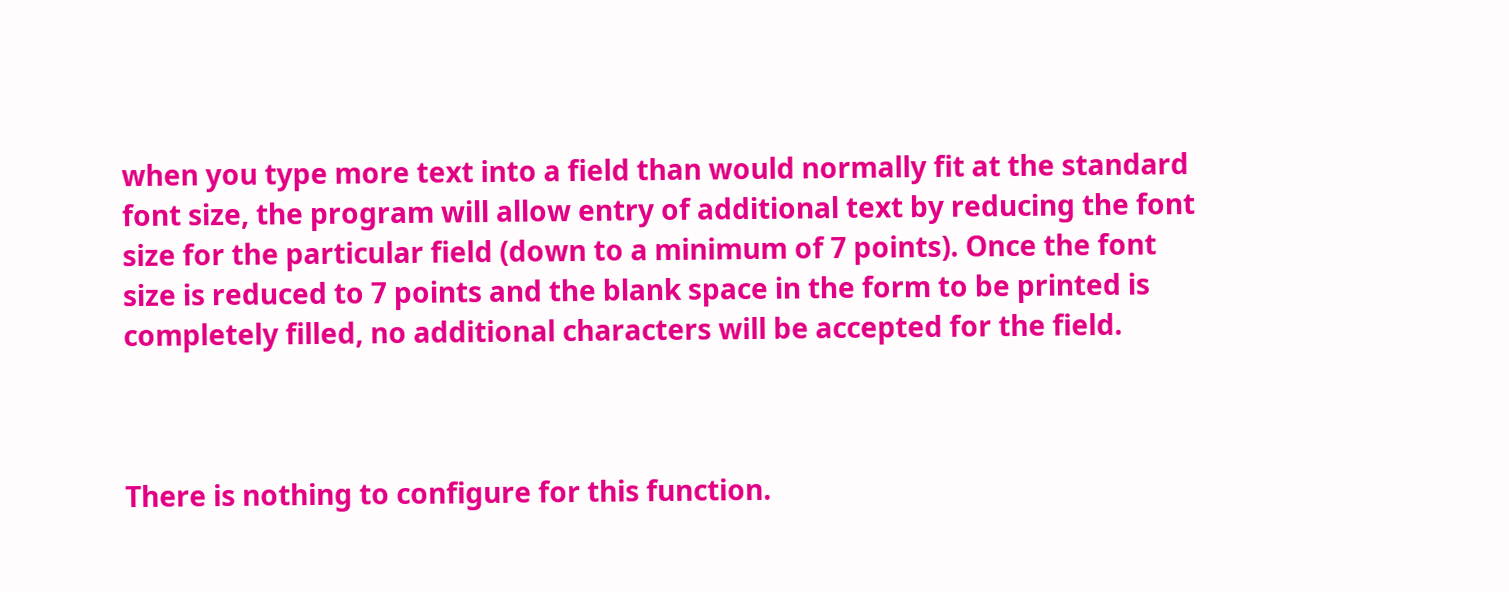when you type more text into a field than would normally fit at the standard font size, the program will allow entry of additional text by reducing the font size for the particular field (down to a minimum of 7 points). Once the font size is reduced to 7 points and the blank space in the form to be printed is completely filled, no additional characters will be accepted for the field.



There is nothing to configure for this function.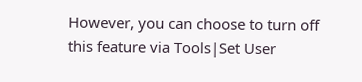However, you can choose to turn off this feature via Tools|Set User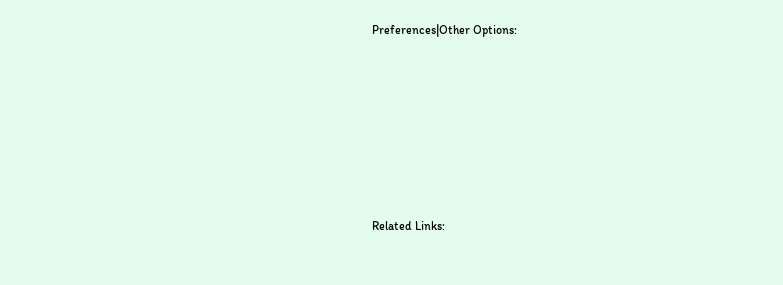Preferences|Other Options:







Related Links: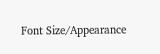Font Size/Appearance